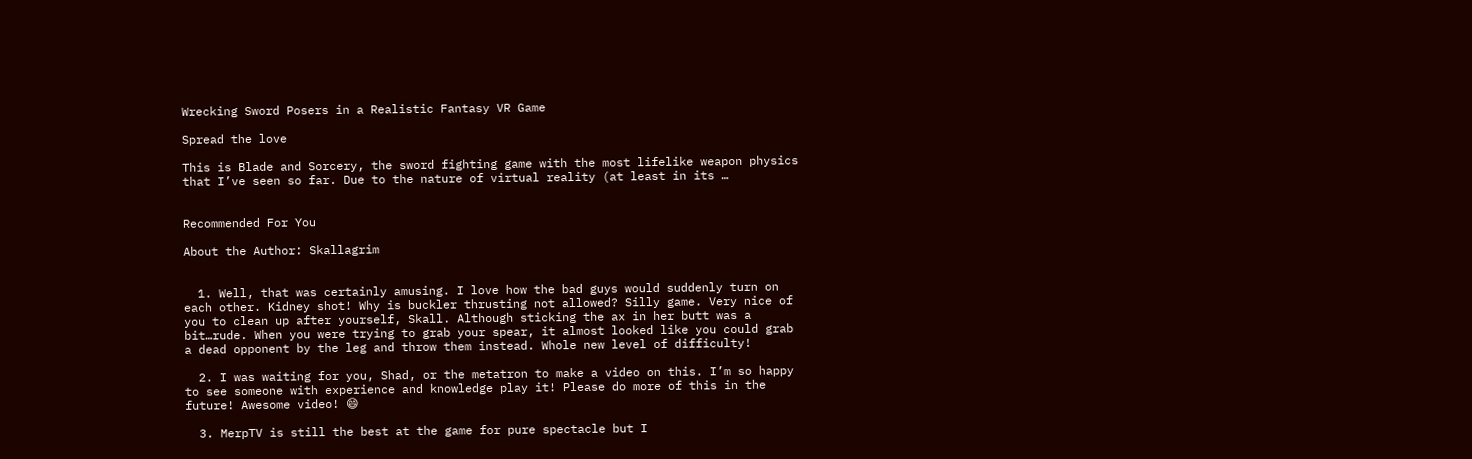Wrecking Sword Posers in a Realistic Fantasy VR Game

Spread the love

This is Blade and Sorcery, the sword fighting game with the most lifelike weapon physics that I’ve seen so far. Due to the nature of virtual reality (at least in its …


Recommended For You

About the Author: Skallagrim


  1. Well, that was certainly amusing. I love how the bad guys would suddenly turn on each other. Kidney shot! Why is buckler thrusting not allowed? Silly game. Very nice of you to clean up after yourself, Skall. Although sticking the ax in her butt was a bit…rude. When you were trying to grab your spear, it almost looked like you could grab a dead opponent by the leg and throw them instead. Whole new level of difficulty!

  2. I was waiting for you, Shad, or the metatron to make a video on this. I’m so happy to see someone with experience and knowledge play it! Please do more of this in the future! Awesome video! 😄

  3. MerpTV is still the best at the game for pure spectacle but I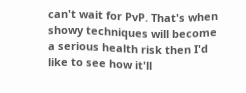can't wait for PvP. That's when showy techniques will become a serious health risk then I'd like to see how it'll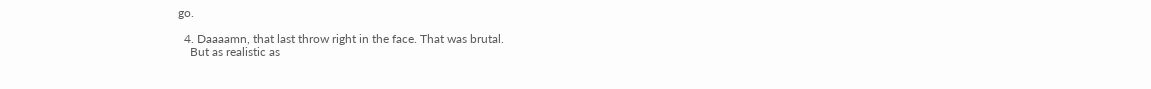go.

  4. Daaaamn, that last throw right in the face. That was brutal.
    But as realistic as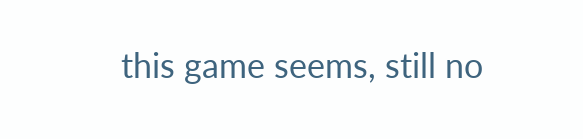this game seems, still no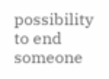possibility to end someone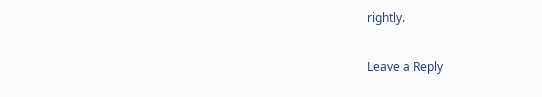rightly.

Leave a Reply